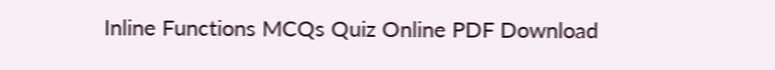Inline Functions MCQs Quiz Online PDF Download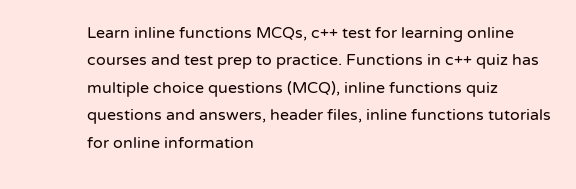Learn inline functions MCQs, c++ test for learning online courses and test prep to practice. Functions in c++ quiz has multiple choice questions (MCQ), inline functions quiz questions and answers, header files, inline functions tutorials for online information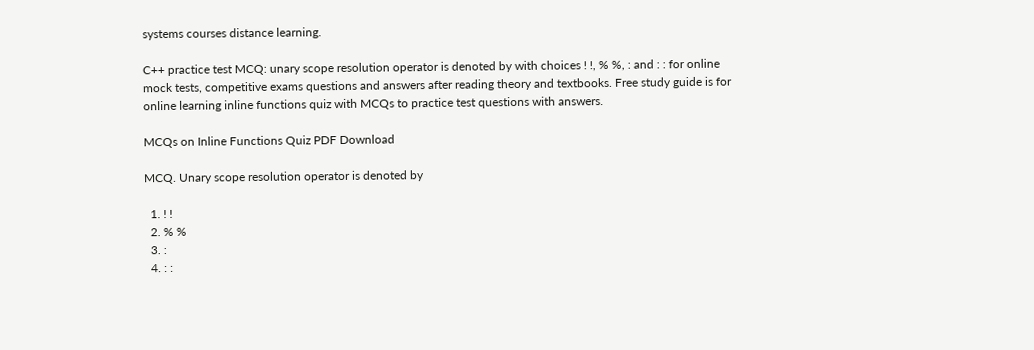systems courses distance learning.

C++ practice test MCQ: unary scope resolution operator is denoted by with choices ! !, % %, : and : : for online mock tests, competitive exams questions and answers after reading theory and textbooks. Free study guide is for online learning inline functions quiz with MCQs to practice test questions with answers.

MCQs on Inline Functions Quiz PDF Download

MCQ. Unary scope resolution operator is denoted by

  1. ! !
  2. % %
  3. :
  4. : :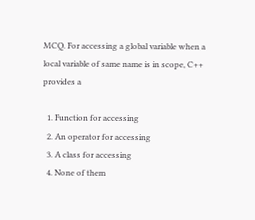MCQ. For accessing a global variable when a local variable of same name is in scope, C++ provides a

  1. Function for accessing
  2. An operator for accessing
  3. A class for accessing
  4. None of them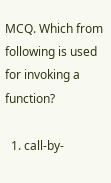MCQ. Which from following is used for invoking a function?

  1. call-by-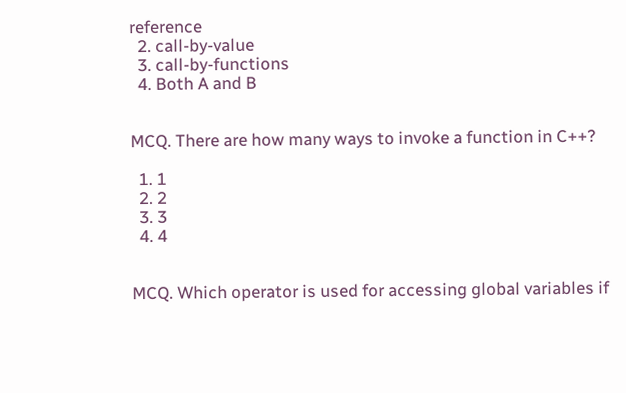reference
  2. call-by-value
  3. call-by-functions
  4. Both A and B


MCQ. There are how many ways to invoke a function in C++?

  1. 1
  2. 2
  3. 3
  4. 4


MCQ. Which operator is used for accessing global variables if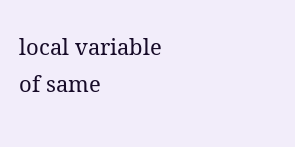local variable of same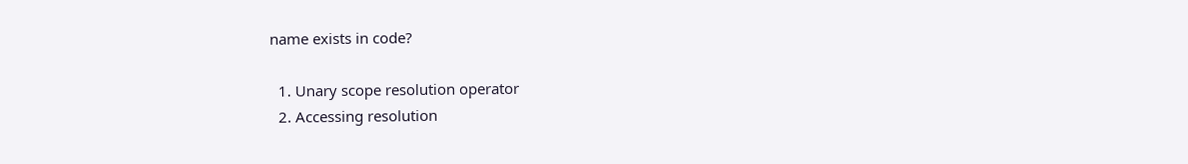name exists in code?

  1. Unary scope resolution operator
  2. Accessing resolution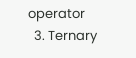operator
  3. Ternary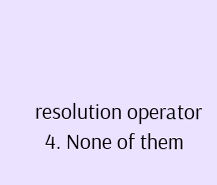resolution operator
  4. None of them